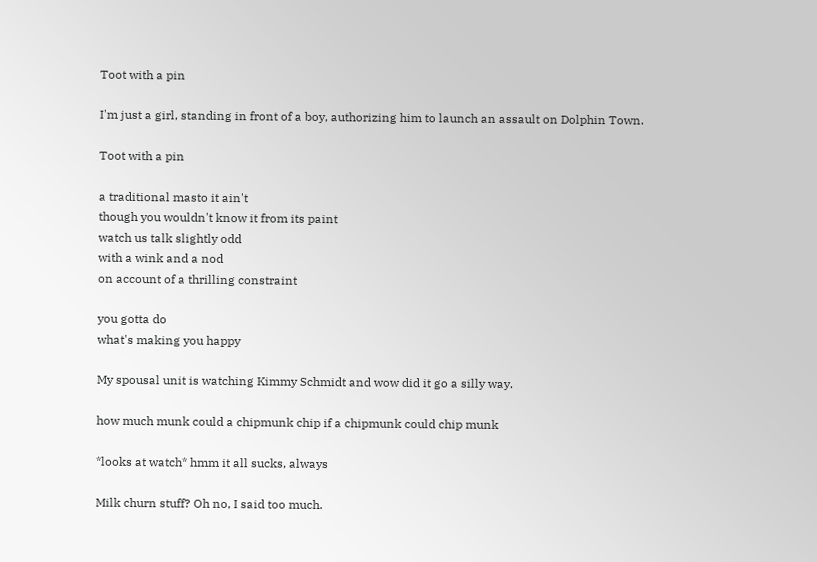Toot with a pin

I'm just a girl, standing in front of a boy, authorizing him to launch an assault on Dolphin Town.

Toot with a pin

a traditional masto it ain't
though you wouldn't know it from its paint
watch us talk slightly odd
with a wink and a nod
on account of a thrilling constraint

you gotta do
what's making you happy

My spousal unit is watching Kimmy Schmidt and wow did it go a silly way.

how much munk could a chipmunk chip if a chipmunk could chip munk

*looks at watch* hmm it all sucks, always

Milk churn stuff? Oh no, I said too much.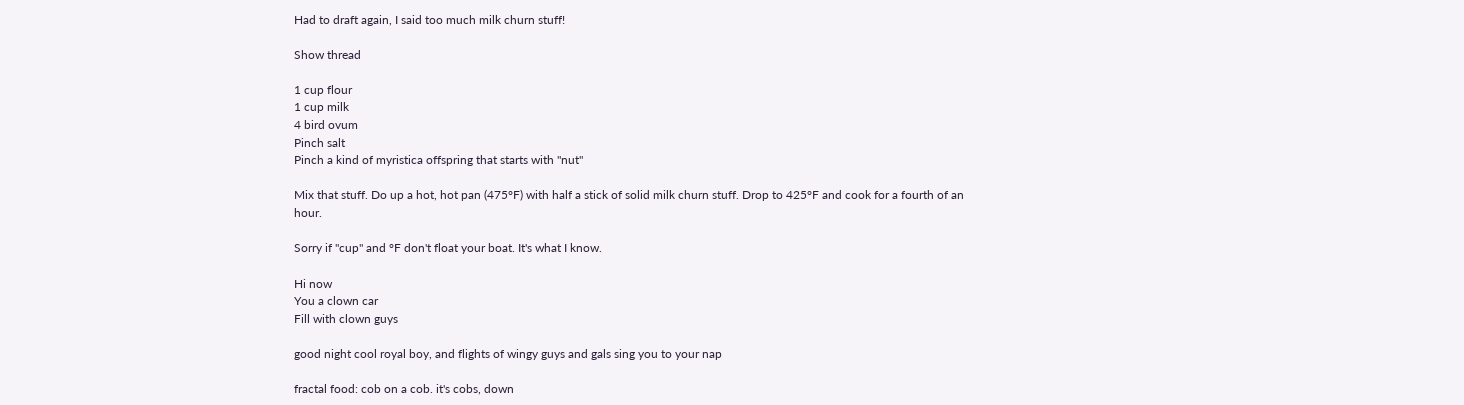Had to draft again, I said too much milk churn stuff!

Show thread

1 cup flour
1 cup milk
4 bird ovum
Pinch salt
Pinch a kind of myristica offspring that starts with "nut"

Mix that stuff. Do up a hot, hot pan (475°F) with half a stick of solid milk churn stuff. Drop to 425°F and cook for a fourth of an hour.

Sorry if "cup" and °F don't float your boat. It's what I know.

Hi now
You a clown car
Fill with clown guys

good night cool royal boy, and flights of wingy guys and gals sing you to your nap

fractal food: cob on a cob. it's cobs, down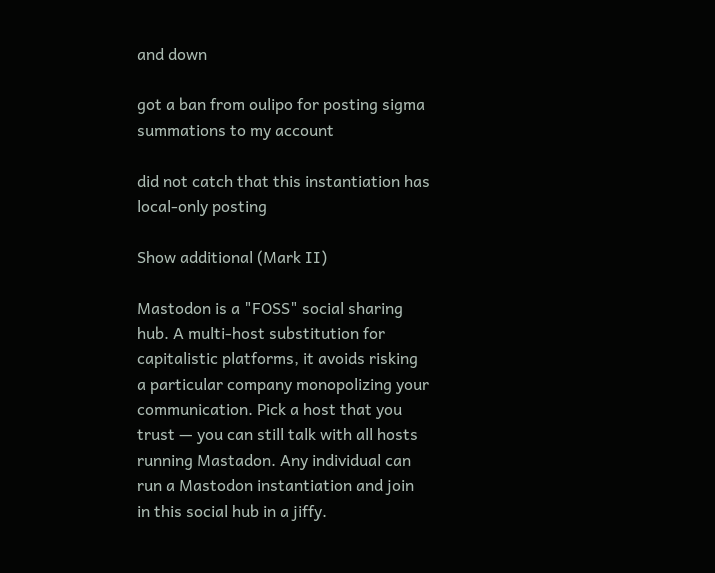and down

got a ban from oulipo for posting sigma summations to my account

did not catch that this instantiation has local-only posting

Show additional (Mark II)

Mastodon is a "FOSS" social sharing hub. A multi-host substitution for capitalistic platforms, it avoids risking a particular company monopolizing your communication. Pick a host that you trust — you can still talk with all hosts running Mastadon. Any individual can run a Mastodon instantiation and join in this social hub in a jiffy.